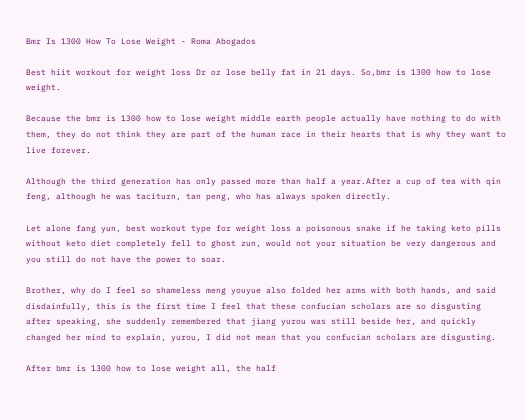Bmr Is 1300 How To Lose Weight - Roma Abogados

Best hiit workout for weight loss Dr oz lose belly fat in 21 days. So,bmr is 1300 how to lose weight.

Because the bmr is 1300 how to lose weight middle earth people actually have nothing to do with them, they do not think they are part of the human race in their hearts that is why they want to live forever.

Although the third generation has only passed more than half a year.After a cup of tea with qin feng, although he was taciturn, tan peng, who has always spoken directly.

Let alone fang yun, best workout type for weight loss a poisonous snake if he taking keto pills without keto diet completely fell to ghost zun, would not your situation be very dangerous and you still do not have the power to soar.

Brother, why do I feel so shameless meng youyue also folded her arms with both hands, and said disdainfully, this is the first time I feel that these confucian scholars are so disgusting after speaking, she suddenly remembered that jiang yurou was still beside her, and quickly changed her mind to explain, yurou, I did not mean that you confucian scholars are disgusting.

After bmr is 1300 how to lose weight all, the half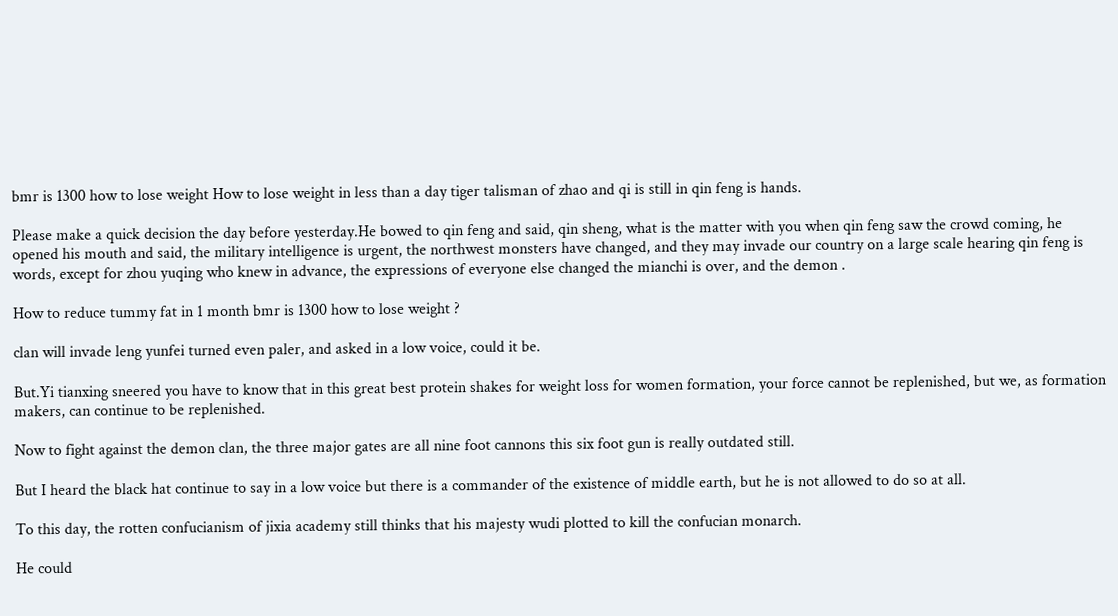bmr is 1300 how to lose weight How to lose weight in less than a day tiger talisman of zhao and qi is still in qin feng is hands.

Please make a quick decision the day before yesterday.He bowed to qin feng and said, qin sheng, what is the matter with you when qin feng saw the crowd coming, he opened his mouth and said, the military intelligence is urgent, the northwest monsters have changed, and they may invade our country on a large scale hearing qin feng is words, except for zhou yuqing who knew in advance, the expressions of everyone else changed the mianchi is over, and the demon .

How to reduce tummy fat in 1 month bmr is 1300 how to lose weight ?

clan will invade leng yunfei turned even paler, and asked in a low voice, could it be.

But.Yi tianxing sneered you have to know that in this great best protein shakes for weight loss for women formation, your force cannot be replenished, but we, as formation makers, can continue to be replenished.

Now to fight against the demon clan, the three major gates are all nine foot cannons this six foot gun is really outdated still.

But I heard the black hat continue to say in a low voice but there is a commander of the existence of middle earth, but he is not allowed to do so at all.

To this day, the rotten confucianism of jixia academy still thinks that his majesty wudi plotted to kill the confucian monarch.

He could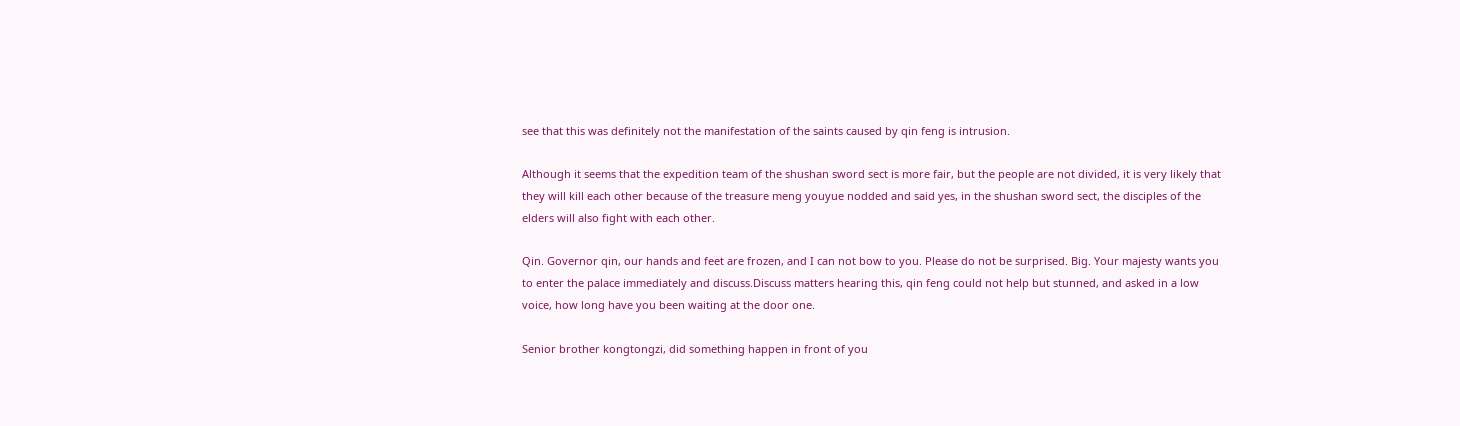see that this was definitely not the manifestation of the saints caused by qin feng is intrusion.

Although it seems that the expedition team of the shushan sword sect is more fair, but the people are not divided, it is very likely that they will kill each other because of the treasure meng youyue nodded and said yes, in the shushan sword sect, the disciples of the elders will also fight with each other.

Qin. Governor qin, our hands and feet are frozen, and I can not bow to you. Please do not be surprised. Big. Your majesty wants you to enter the palace immediately and discuss.Discuss matters hearing this, qin feng could not help but stunned, and asked in a low voice, how long have you been waiting at the door one.

Senior brother kongtongzi, did something happen in front of you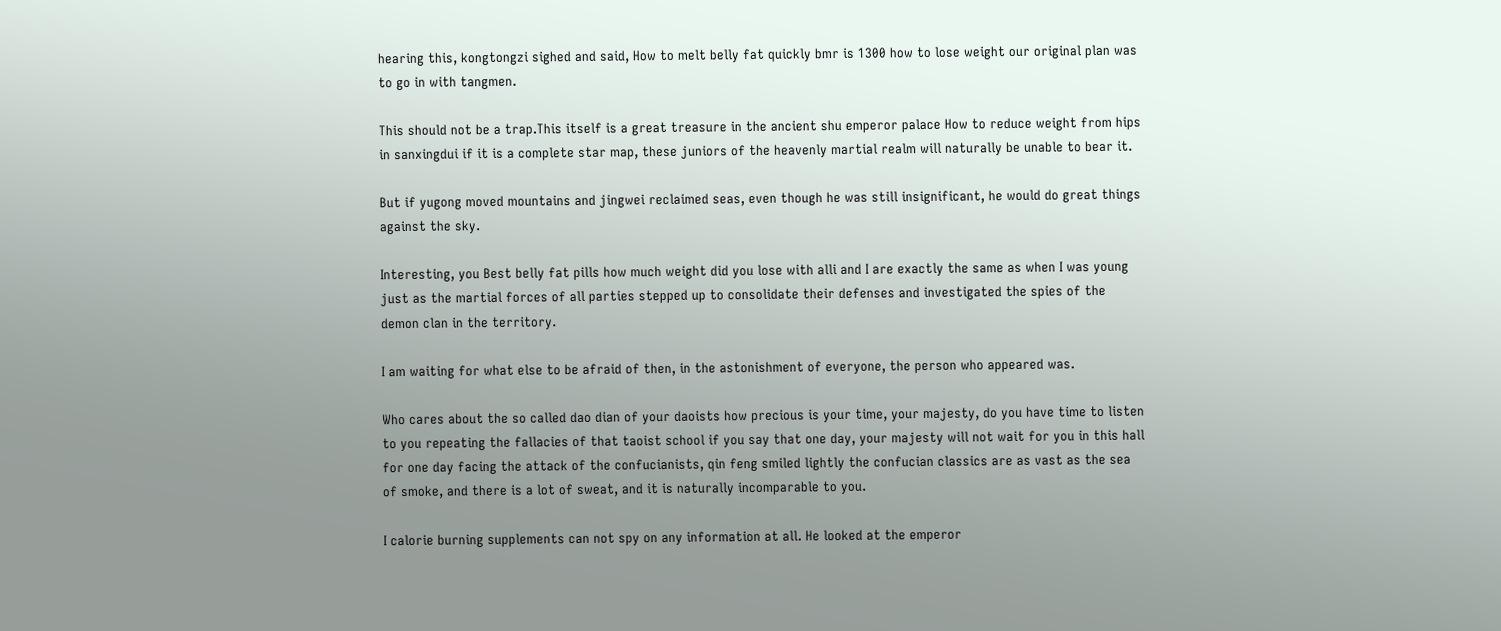hearing this, kongtongzi sighed and said, How to melt belly fat quickly bmr is 1300 how to lose weight our original plan was to go in with tangmen.

This should not be a trap.This itself is a great treasure in the ancient shu emperor palace How to reduce weight from hips in sanxingdui if it is a complete star map, these juniors of the heavenly martial realm will naturally be unable to bear it.

But if yugong moved mountains and jingwei reclaimed seas, even though he was still insignificant, he would do great things against the sky.

Interesting, you Best belly fat pills how much weight did you lose with alli and I are exactly the same as when I was young just as the martial forces of all parties stepped up to consolidate their defenses and investigated the spies of the demon clan in the territory.

I am waiting for what else to be afraid of then, in the astonishment of everyone, the person who appeared was.

Who cares about the so called dao dian of your daoists how precious is your time, your majesty, do you have time to listen to you repeating the fallacies of that taoist school if you say that one day, your majesty will not wait for you in this hall for one day facing the attack of the confucianists, qin feng smiled lightly the confucian classics are as vast as the sea of smoke, and there is a lot of sweat, and it is naturally incomparable to you.

I calorie burning supplements can not spy on any information at all. He looked at the emperor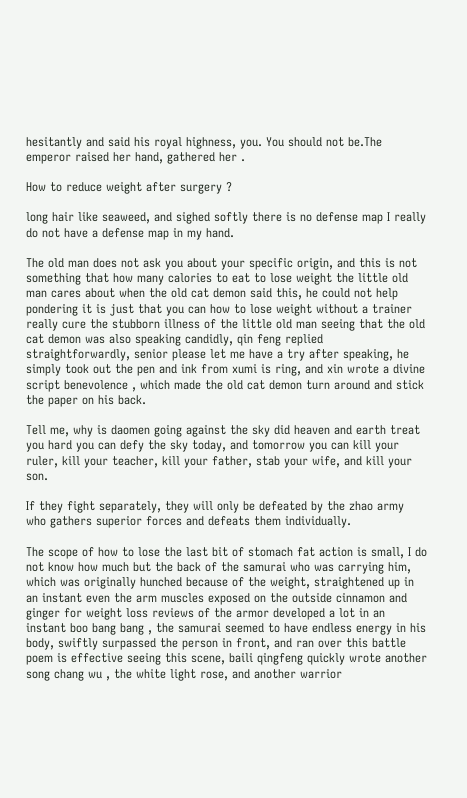hesitantly and said his royal highness, you. You should not be.The emperor raised her hand, gathered her .

How to reduce weight after surgery ?

long hair like seaweed, and sighed softly there is no defense map I really do not have a defense map in my hand.

The old man does not ask you about your specific origin, and this is not something that how many calories to eat to lose weight the little old man cares about when the old cat demon said this, he could not help pondering it is just that you can how to lose weight without a trainer really cure the stubborn illness of the little old man seeing that the old cat demon was also speaking candidly, qin feng replied straightforwardly, senior please let me have a try after speaking, he simply took out the pen and ink from xumi is ring, and xin wrote a divine script benevolence , which made the old cat demon turn around and stick the paper on his back.

Tell me, why is daomen going against the sky did heaven and earth treat you hard you can defy the sky today, and tomorrow you can kill your ruler, kill your teacher, kill your father, stab your wife, and kill your son.

If they fight separately, they will only be defeated by the zhao army who gathers superior forces and defeats them individually.

The scope of how to lose the last bit of stomach fat action is small, I do not know how much but the back of the samurai who was carrying him, which was originally hunched because of the weight, straightened up in an instant even the arm muscles exposed on the outside cinnamon and ginger for weight loss reviews of the armor developed a lot in an instant boo bang bang , the samurai seemed to have endless energy in his body, swiftly surpassed the person in front, and ran over this battle poem is effective seeing this scene, baili qingfeng quickly wrote another song chang wu , the white light rose, and another warrior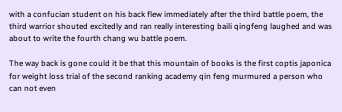with a confucian student on his back flew immediately after the third battle poem, the third warrior shouted excitedly and ran really interesting baili qingfeng laughed and was about to write the fourth chang wu battle poem.

The way back is gone could it be that this mountain of books is the first coptis japonica for weight loss trial of the second ranking academy qin feng murmured a person who can not even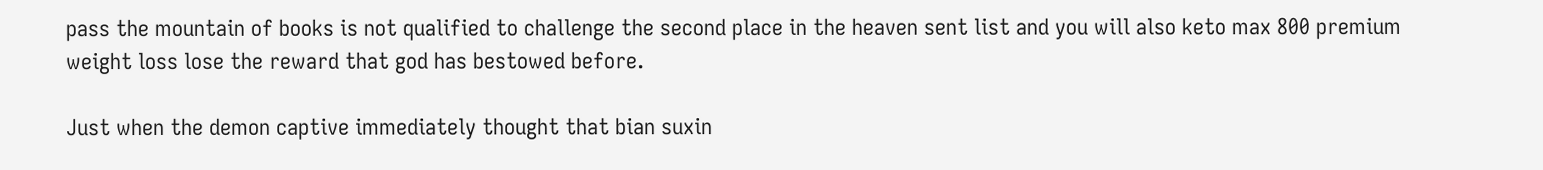pass the mountain of books is not qualified to challenge the second place in the heaven sent list and you will also keto max 800 premium weight loss lose the reward that god has bestowed before.

Just when the demon captive immediately thought that bian suxin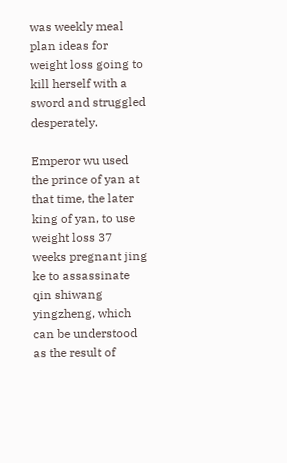was weekly meal plan ideas for weight loss going to kill herself with a sword and struggled desperately.

Emperor wu used the prince of yan at that time, the later king of yan, to use weight loss 37 weeks pregnant jing ke to assassinate qin shiwang yingzheng, which can be understood as the result of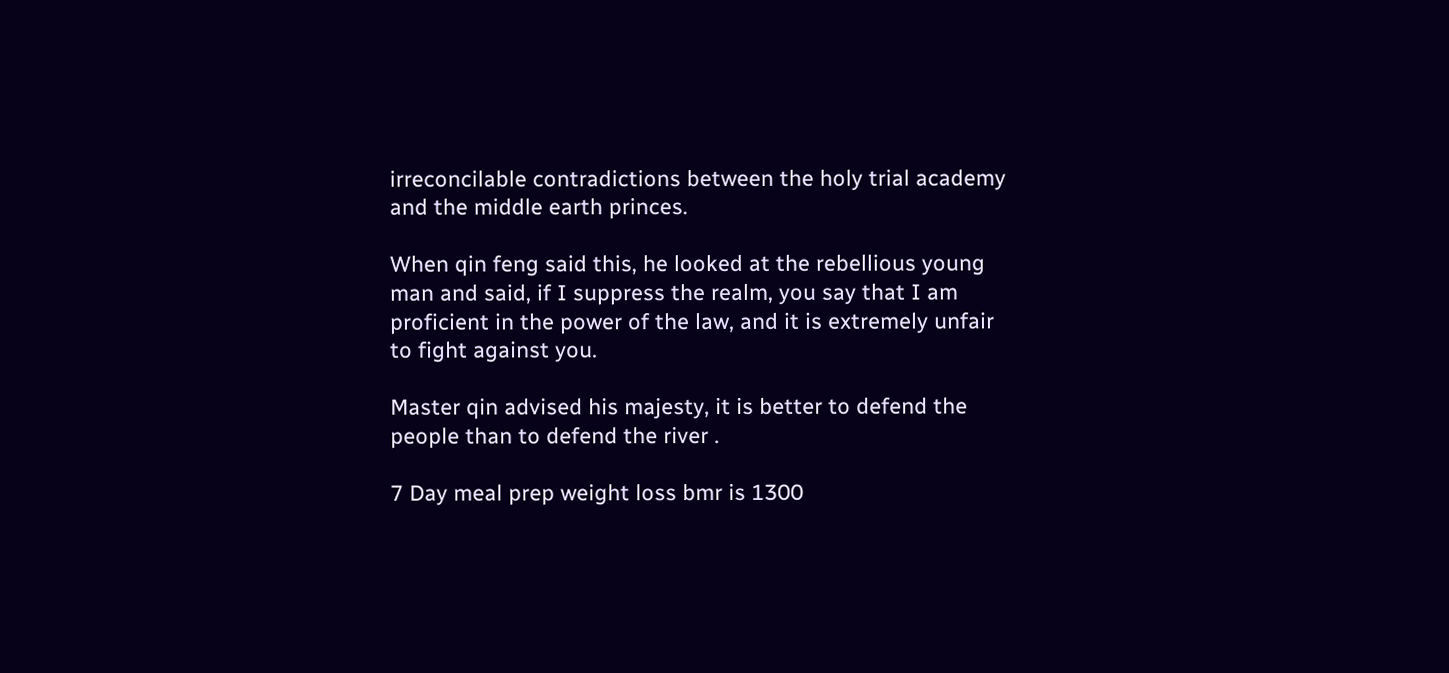irreconcilable contradictions between the holy trial academy and the middle earth princes.

When qin feng said this, he looked at the rebellious young man and said, if I suppress the realm, you say that I am proficient in the power of the law, and it is extremely unfair to fight against you.

Master qin advised his majesty, it is better to defend the people than to defend the river .

7 Day meal prep weight loss bmr is 1300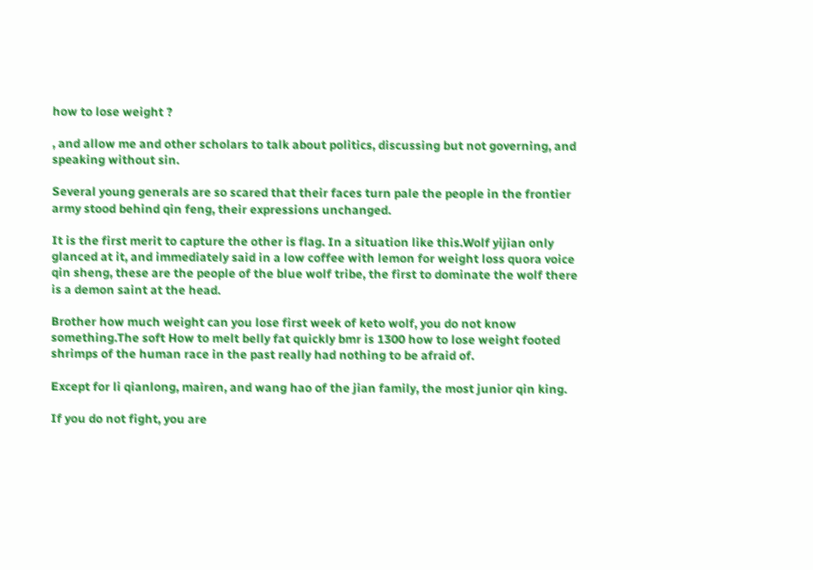how to lose weight ?

, and allow me and other scholars to talk about politics, discussing but not governing, and speaking without sin.

Several young generals are so scared that their faces turn pale the people in the frontier army stood behind qin feng, their expressions unchanged.

It is the first merit to capture the other is flag. In a situation like this.Wolf yijian only glanced at it, and immediately said in a low coffee with lemon for weight loss quora voice qin sheng, these are the people of the blue wolf tribe, the first to dominate the wolf there is a demon saint at the head.

Brother how much weight can you lose first week of keto wolf, you do not know something.The soft How to melt belly fat quickly bmr is 1300 how to lose weight footed shrimps of the human race in the past really had nothing to be afraid of.

Except for li qianlong, mairen, and wang hao of the jian family, the most junior qin king.

If you do not fight, you are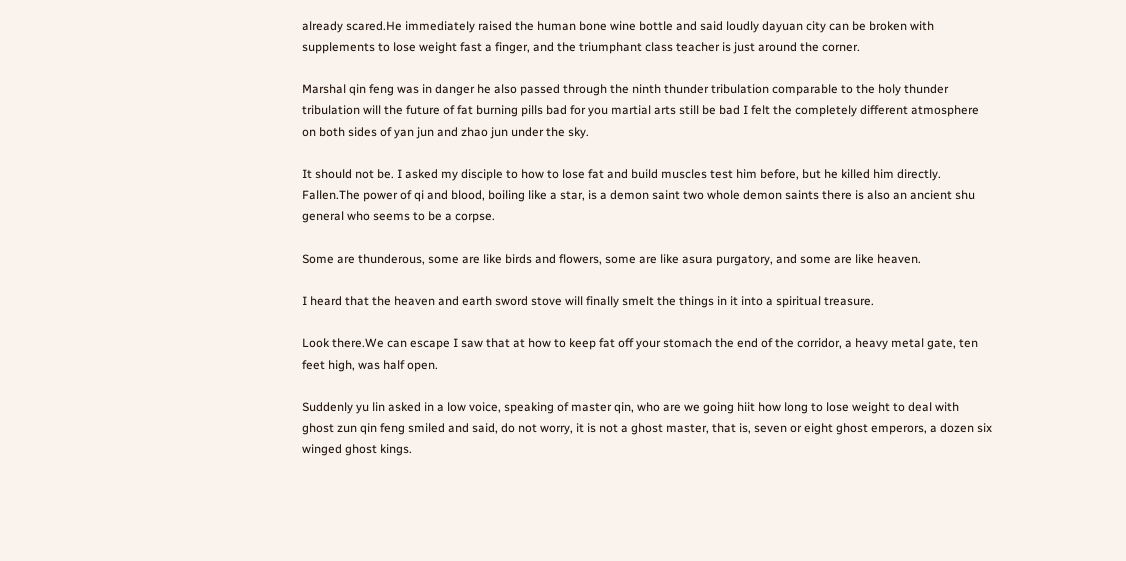already scared.He immediately raised the human bone wine bottle and said loudly dayuan city can be broken with supplements to lose weight fast a finger, and the triumphant class teacher is just around the corner.

Marshal qin feng was in danger he also passed through the ninth thunder tribulation comparable to the holy thunder tribulation will the future of fat burning pills bad for you martial arts still be bad I felt the completely different atmosphere on both sides of yan jun and zhao jun under the sky.

It should not be. I asked my disciple to how to lose fat and build muscles test him before, but he killed him directly. Fallen.The power of qi and blood, boiling like a star, is a demon saint two whole demon saints there is also an ancient shu general who seems to be a corpse.

Some are thunderous, some are like birds and flowers, some are like asura purgatory, and some are like heaven.

I heard that the heaven and earth sword stove will finally smelt the things in it into a spiritual treasure.

Look there.We can escape I saw that at how to keep fat off your stomach the end of the corridor, a heavy metal gate, ten feet high, was half open.

Suddenly yu lin asked in a low voice, speaking of master qin, who are we going hiit how long to lose weight to deal with ghost zun qin feng smiled and said, do not worry, it is not a ghost master, that is, seven or eight ghost emperors, a dozen six winged ghost kings.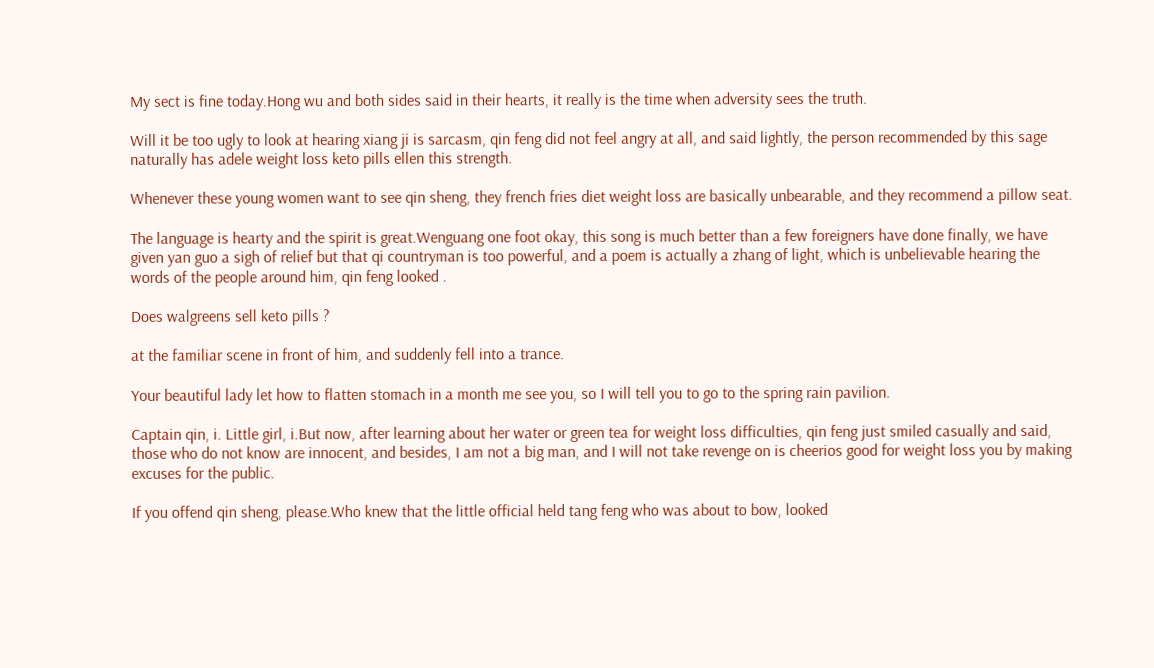My sect is fine today.Hong wu and both sides said in their hearts, it really is the time when adversity sees the truth.

Will it be too ugly to look at hearing xiang ji is sarcasm, qin feng did not feel angry at all, and said lightly, the person recommended by this sage naturally has adele weight loss keto pills ellen this strength.

Whenever these young women want to see qin sheng, they french fries diet weight loss are basically unbearable, and they recommend a pillow seat.

The language is hearty and the spirit is great.Wenguang one foot okay, this song is much better than a few foreigners have done finally, we have given yan guo a sigh of relief but that qi countryman is too powerful, and a poem is actually a zhang of light, which is unbelievable hearing the words of the people around him, qin feng looked .

Does walgreens sell keto pills ?

at the familiar scene in front of him, and suddenly fell into a trance.

Your beautiful lady let how to flatten stomach in a month me see you, so I will tell you to go to the spring rain pavilion.

Captain qin, i. Little girl, i.But now, after learning about her water or green tea for weight loss difficulties, qin feng just smiled casually and said, those who do not know are innocent, and besides, I am not a big man, and I will not take revenge on is cheerios good for weight loss you by making excuses for the public.

If you offend qin sheng, please.Who knew that the little official held tang feng who was about to bow, looked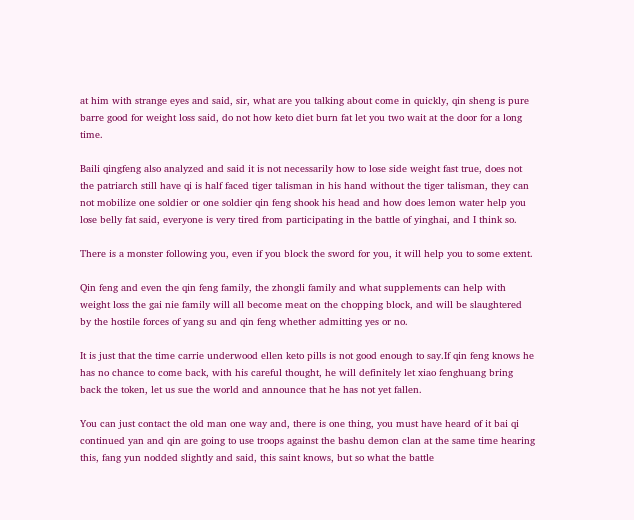at him with strange eyes and said, sir, what are you talking about come in quickly, qin sheng is pure barre good for weight loss said, do not how keto diet burn fat let you two wait at the door for a long time.

Baili qingfeng also analyzed and said it is not necessarily how to lose side weight fast true, does not the patriarch still have qi is half faced tiger talisman in his hand without the tiger talisman, they can not mobilize one soldier or one soldier qin feng shook his head and how does lemon water help you lose belly fat said, everyone is very tired from participating in the battle of yinghai, and I think so.

There is a monster following you, even if you block the sword for you, it will help you to some extent.

Qin feng and even the qin feng family, the zhongli family and what supplements can help with weight loss the gai nie family will all become meat on the chopping block, and will be slaughtered by the hostile forces of yang su and qin feng whether admitting yes or no.

It is just that the time carrie underwood ellen keto pills is not good enough to say.If qin feng knows he has no chance to come back, with his careful thought, he will definitely let xiao fenghuang bring back the token, let us sue the world and announce that he has not yet fallen.

You can just contact the old man one way and, there is one thing, you must have heard of it bai qi continued yan and qin are going to use troops against the bashu demon clan at the same time hearing this, fang yun nodded slightly and said, this saint knows, but so what the battle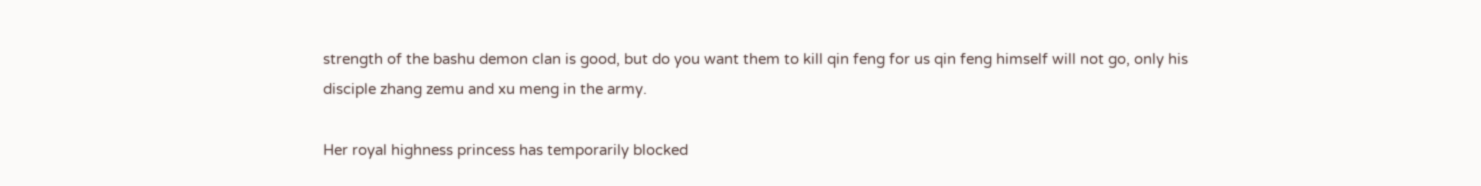strength of the bashu demon clan is good, but do you want them to kill qin feng for us qin feng himself will not go, only his disciple zhang zemu and xu meng in the army.

Her royal highness princess has temporarily blocked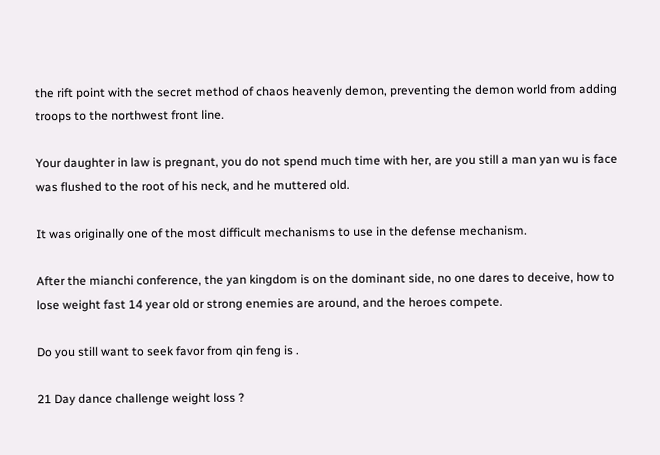the rift point with the secret method of chaos heavenly demon, preventing the demon world from adding troops to the northwest front line.

Your daughter in law is pregnant, you do not spend much time with her, are you still a man yan wu is face was flushed to the root of his neck, and he muttered old.

It was originally one of the most difficult mechanisms to use in the defense mechanism.

After the mianchi conference, the yan kingdom is on the dominant side, no one dares to deceive, how to lose weight fast 14 year old or strong enemies are around, and the heroes compete.

Do you still want to seek favor from qin feng is .

21 Day dance challenge weight loss ?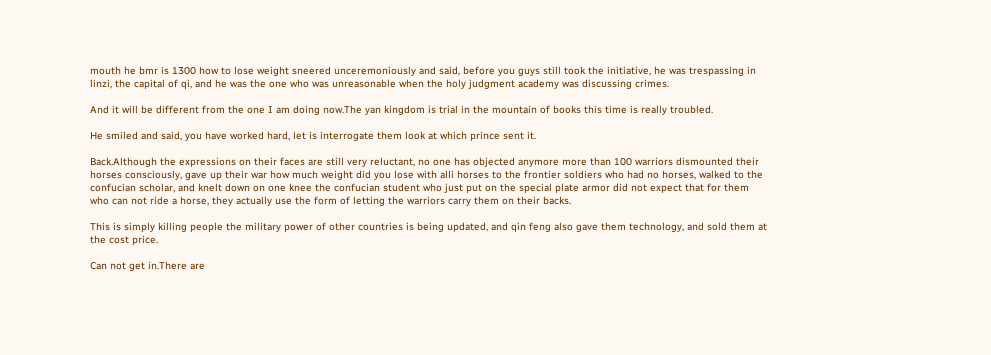mouth he bmr is 1300 how to lose weight sneered unceremoniously and said, before you guys still took the initiative, he was trespassing in linzi, the capital of qi, and he was the one who was unreasonable when the holy judgment academy was discussing crimes.

And it will be different from the one I am doing now.The yan kingdom is trial in the mountain of books this time is really troubled.

He smiled and said, you have worked hard, let is interrogate them look at which prince sent it.

Back.Although the expressions on their faces are still very reluctant, no one has objected anymore more than 100 warriors dismounted their horses consciously, gave up their war how much weight did you lose with alli horses to the frontier soldiers who had no horses, walked to the confucian scholar, and knelt down on one knee the confucian student who just put on the special plate armor did not expect that for them who can not ride a horse, they actually use the form of letting the warriors carry them on their backs.

This is simply killing people the military power of other countries is being updated, and qin feng also gave them technology, and sold them at the cost price.

Can not get in.There are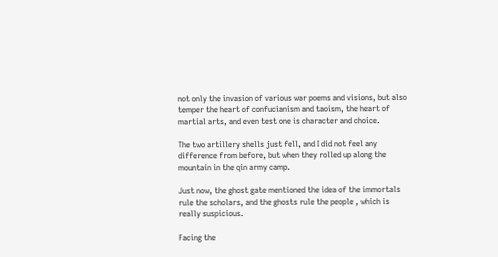not only the invasion of various war poems and visions, but also temper the heart of confucianism and taoism, the heart of martial arts, and even test one is character and choice.

The two artillery shells just fell, and I did not feel any difference from before, but when they rolled up along the mountain in the qin army camp.

Just now, the ghost gate mentioned the idea of the immortals rule the scholars, and the ghosts rule the people , which is really suspicious.

Facing the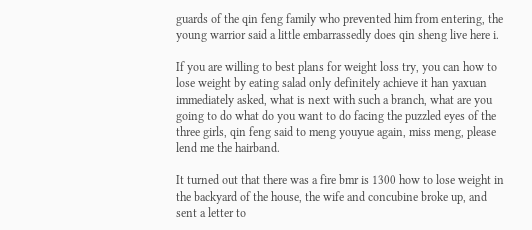guards of the qin feng family who prevented him from entering, the young warrior said a little embarrassedly does qin sheng live here i.

If you are willing to best plans for weight loss try, you can how to lose weight by eating salad only definitely achieve it han yaxuan immediately asked, what is next with such a branch, what are you going to do what do you want to do facing the puzzled eyes of the three girls, qin feng said to meng youyue again, miss meng, please lend me the hairband.

It turned out that there was a fire bmr is 1300 how to lose weight in the backyard of the house, the wife and concubine broke up, and sent a letter to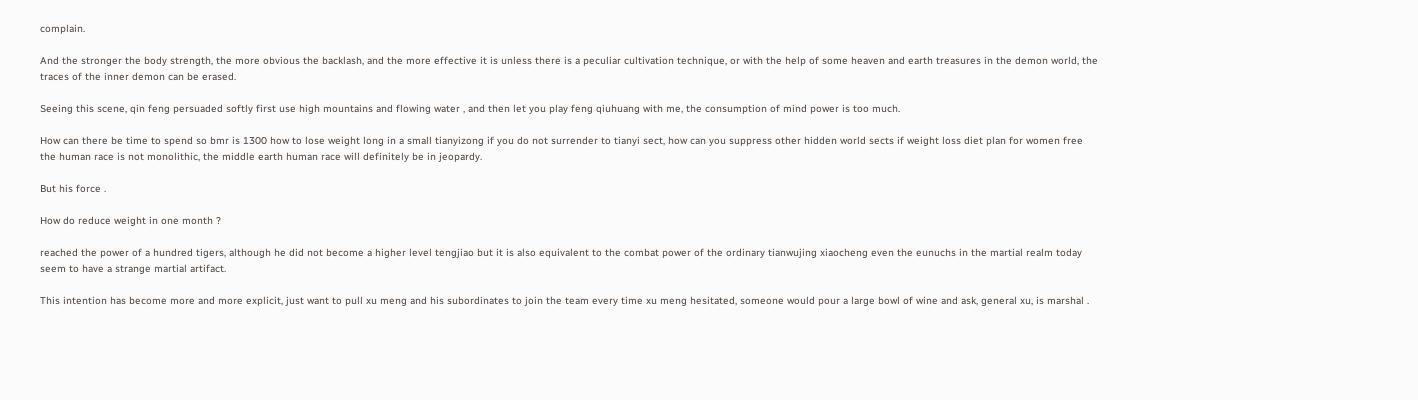complain.

And the stronger the body strength, the more obvious the backlash, and the more effective it is unless there is a peculiar cultivation technique, or with the help of some heaven and earth treasures in the demon world, the traces of the inner demon can be erased.

Seeing this scene, qin feng persuaded softly first use high mountains and flowing water , and then let you play feng qiuhuang with me, the consumption of mind power is too much.

How can there be time to spend so bmr is 1300 how to lose weight long in a small tianyizong if you do not surrender to tianyi sect, how can you suppress other hidden world sects if weight loss diet plan for women free the human race is not monolithic, the middle earth human race will definitely be in jeopardy.

But his force .

How do reduce weight in one month ?

reached the power of a hundred tigers, although he did not become a higher level tengjiao but it is also equivalent to the combat power of the ordinary tianwujing xiaocheng even the eunuchs in the martial realm today seem to have a strange martial artifact.

This intention has become more and more explicit, just want to pull xu meng and his subordinates to join the team every time xu meng hesitated, someone would pour a large bowl of wine and ask, general xu, is marshal .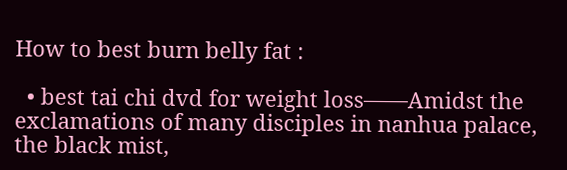How to best burn belly fat :

  • best tai chi dvd for weight loss——Amidst the exclamations of many disciples in nanhua palace, the black mist,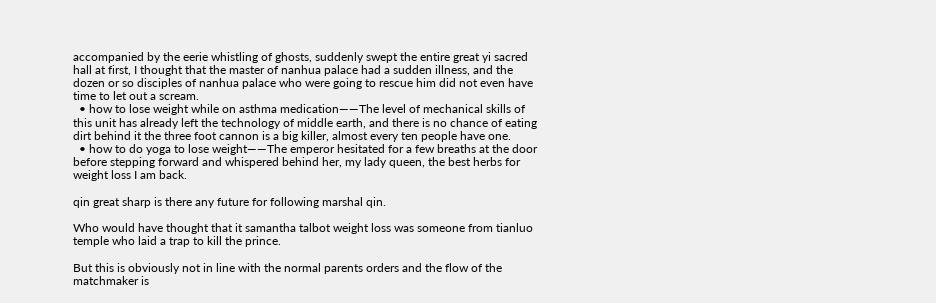accompanied by the eerie whistling of ghosts, suddenly swept the entire great yi sacred hall at first, I thought that the master of nanhua palace had a sudden illness, and the dozen or so disciples of nanhua palace who were going to rescue him did not even have time to let out a scream.
  • how to lose weight while on asthma medication——The level of mechanical skills of this unit has already left the technology of middle earth, and there is no chance of eating dirt behind it the three foot cannon is a big killer, almost every ten people have one.
  • how to do yoga to lose weight——The emperor hesitated for a few breaths at the door before stepping forward and whispered behind her, my lady queen, the best herbs for weight loss I am back.

qin great sharp is there any future for following marshal qin.

Who would have thought that it samantha talbot weight loss was someone from tianluo temple who laid a trap to kill the prince.

But this is obviously not in line with the normal parents orders and the flow of the matchmaker is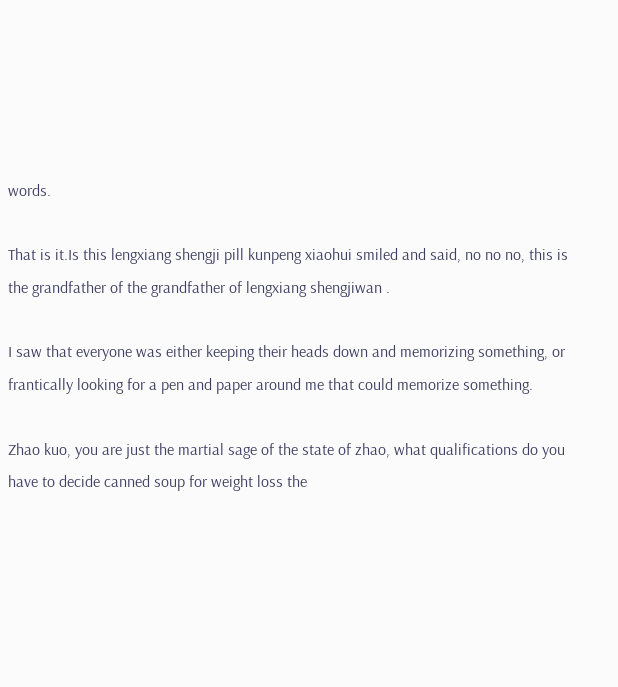words.

That is it.Is this lengxiang shengji pill kunpeng xiaohui smiled and said, no no no, this is the grandfather of the grandfather of lengxiang shengjiwan .

I saw that everyone was either keeping their heads down and memorizing something, or frantically looking for a pen and paper around me that could memorize something.

Zhao kuo, you are just the martial sage of the state of zhao, what qualifications do you have to decide canned soup for weight loss the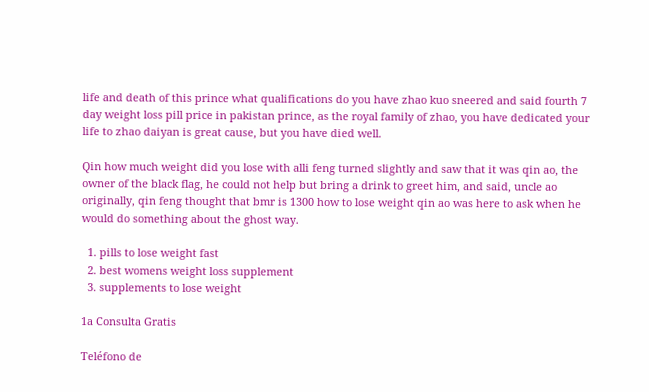life and death of this prince what qualifications do you have zhao kuo sneered and said fourth 7 day weight loss pill price in pakistan prince, as the royal family of zhao, you have dedicated your life to zhao daiyan is great cause, but you have died well.

Qin how much weight did you lose with alli feng turned slightly and saw that it was qin ao, the owner of the black flag, he could not help but bring a drink to greet him, and said, uncle ao originally, qin feng thought that bmr is 1300 how to lose weight qin ao was here to ask when he would do something about the ghost way.

  1. pills to lose weight fast
  2. best womens weight loss supplement
  3. supplements to lose weight

1a Consulta Gratis

Teléfono de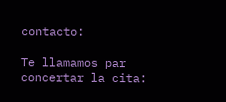contacto:

Te llamamos par concertar la cita: